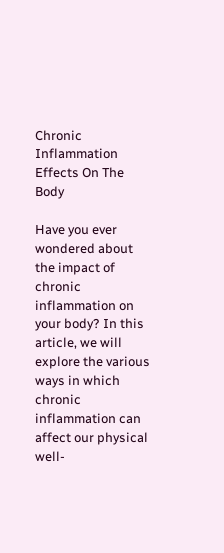Chronic Inflammation Effects On The Body

Have you ever wondered about the impact of chronic inflammation on your body? In this article, we will explore the various ways in which chronic inflammation can affect our physical well-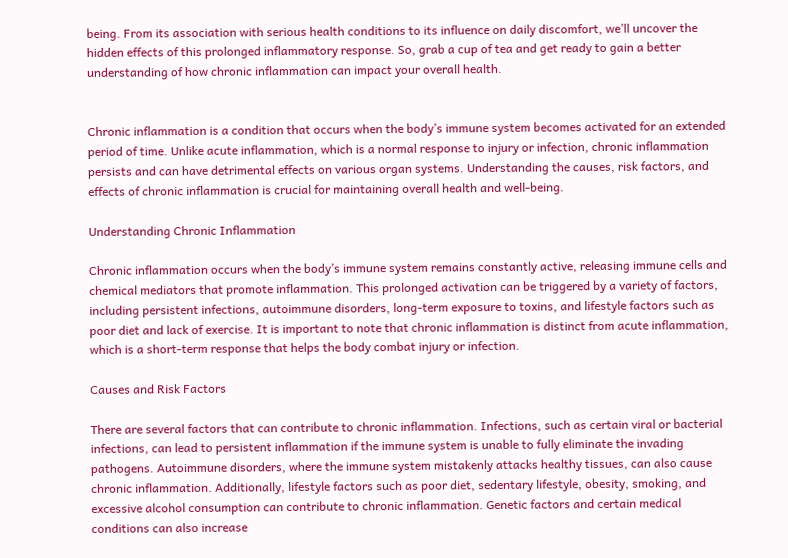being. From its association with serious health conditions to its influence on daily discomfort, we’ll uncover the hidden effects of this prolonged inflammatory response. So, grab a cup of tea and get ready to gain a better understanding of how chronic inflammation can impact your overall health.


Chronic inflammation is a condition that occurs when the body’s immune system becomes activated for an extended period of time. Unlike acute inflammation, which is a normal response to injury or infection, chronic inflammation persists and can have detrimental effects on various organ systems. Understanding the causes, risk factors, and effects of chronic inflammation is crucial for maintaining overall health and well-being.

Understanding Chronic Inflammation

Chronic inflammation occurs when the body’s immune system remains constantly active, releasing immune cells and chemical mediators that promote inflammation. This prolonged activation can be triggered by a variety of factors, including persistent infections, autoimmune disorders, long-term exposure to toxins, and lifestyle factors such as poor diet and lack of exercise. It is important to note that chronic inflammation is distinct from acute inflammation, which is a short-term response that helps the body combat injury or infection.

Causes and Risk Factors

There are several factors that can contribute to chronic inflammation. Infections, such as certain viral or bacterial infections, can lead to persistent inflammation if the immune system is unable to fully eliminate the invading pathogens. Autoimmune disorders, where the immune system mistakenly attacks healthy tissues, can also cause chronic inflammation. Additionally, lifestyle factors such as poor diet, sedentary lifestyle, obesity, smoking, and excessive alcohol consumption can contribute to chronic inflammation. Genetic factors and certain medical conditions can also increase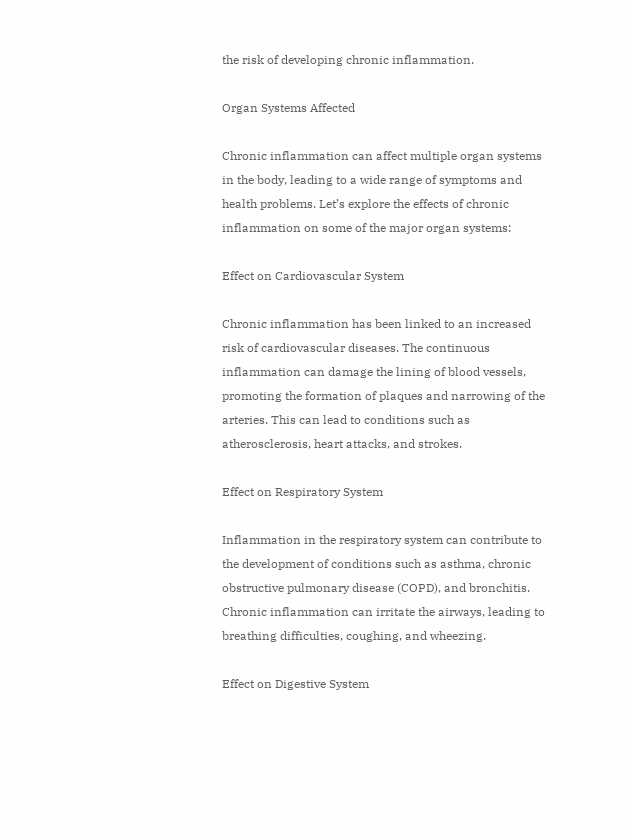the risk of developing chronic inflammation.

Organ Systems Affected

Chronic inflammation can affect multiple organ systems in the body, leading to a wide range of symptoms and health problems. Let’s explore the effects of chronic inflammation on some of the major organ systems:

Effect on Cardiovascular System

Chronic inflammation has been linked to an increased risk of cardiovascular diseases. The continuous inflammation can damage the lining of blood vessels, promoting the formation of plaques and narrowing of the arteries. This can lead to conditions such as atherosclerosis, heart attacks, and strokes.

Effect on Respiratory System

Inflammation in the respiratory system can contribute to the development of conditions such as asthma, chronic obstructive pulmonary disease (COPD), and bronchitis. Chronic inflammation can irritate the airways, leading to breathing difficulties, coughing, and wheezing.

Effect on Digestive System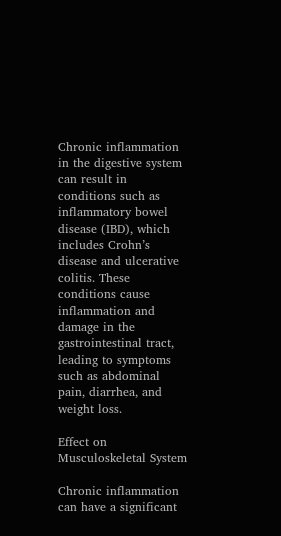Chronic inflammation in the digestive system can result in conditions such as inflammatory bowel disease (IBD), which includes Crohn’s disease and ulcerative colitis. These conditions cause inflammation and damage in the gastrointestinal tract, leading to symptoms such as abdominal pain, diarrhea, and weight loss.

Effect on Musculoskeletal System

Chronic inflammation can have a significant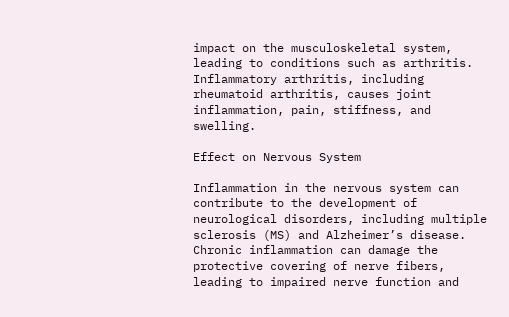impact on the musculoskeletal system, leading to conditions such as arthritis. Inflammatory arthritis, including rheumatoid arthritis, causes joint inflammation, pain, stiffness, and swelling.

Effect on Nervous System

Inflammation in the nervous system can contribute to the development of neurological disorders, including multiple sclerosis (MS) and Alzheimer’s disease. Chronic inflammation can damage the protective covering of nerve fibers, leading to impaired nerve function and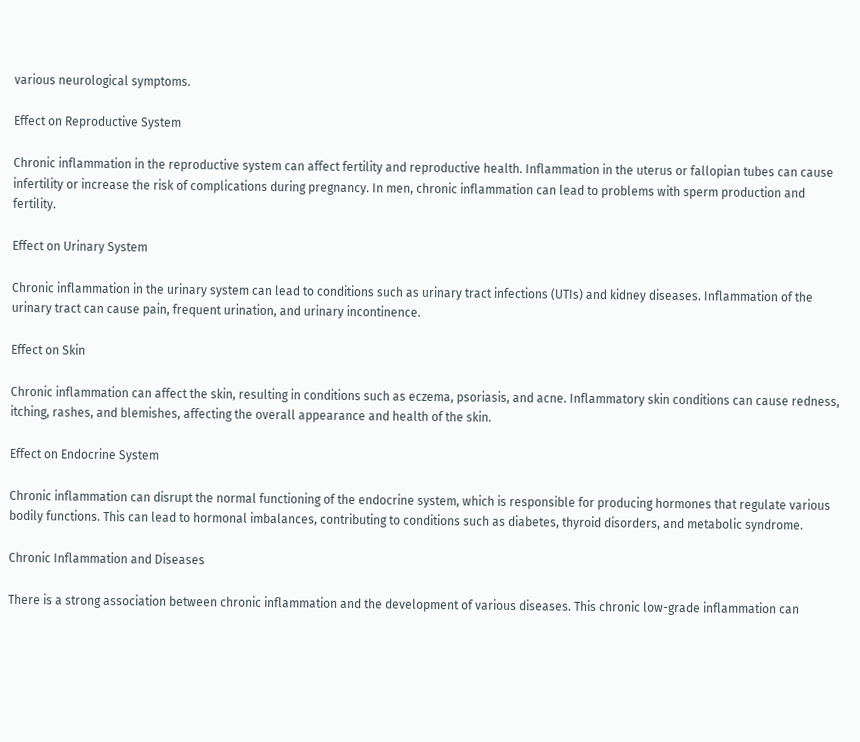various neurological symptoms.

Effect on Reproductive System

Chronic inflammation in the reproductive system can affect fertility and reproductive health. Inflammation in the uterus or fallopian tubes can cause infertility or increase the risk of complications during pregnancy. In men, chronic inflammation can lead to problems with sperm production and fertility.

Effect on Urinary System

Chronic inflammation in the urinary system can lead to conditions such as urinary tract infections (UTIs) and kidney diseases. Inflammation of the urinary tract can cause pain, frequent urination, and urinary incontinence.

Effect on Skin

Chronic inflammation can affect the skin, resulting in conditions such as eczema, psoriasis, and acne. Inflammatory skin conditions can cause redness, itching, rashes, and blemishes, affecting the overall appearance and health of the skin.

Effect on Endocrine System

Chronic inflammation can disrupt the normal functioning of the endocrine system, which is responsible for producing hormones that regulate various bodily functions. This can lead to hormonal imbalances, contributing to conditions such as diabetes, thyroid disorders, and metabolic syndrome.

Chronic Inflammation and Diseases

There is a strong association between chronic inflammation and the development of various diseases. This chronic low-grade inflammation can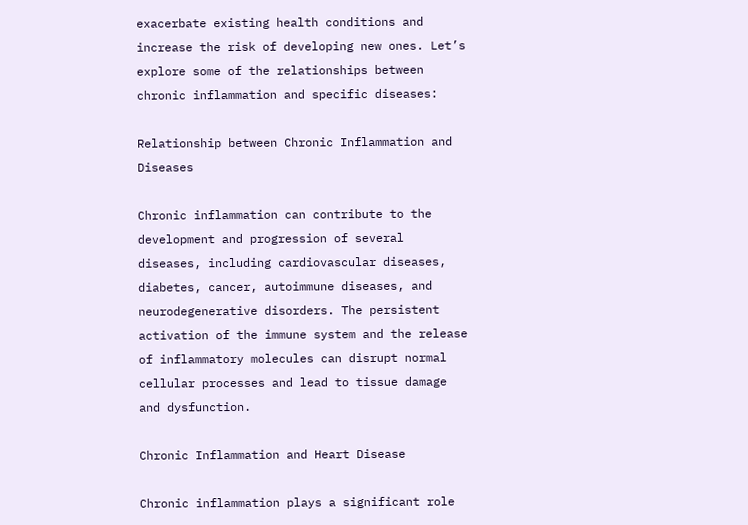exacerbate existing health conditions and increase the risk of developing new ones. Let’s explore some of the relationships between chronic inflammation and specific diseases:

Relationship between Chronic Inflammation and Diseases

Chronic inflammation can contribute to the development and progression of several diseases, including cardiovascular diseases, diabetes, cancer, autoimmune diseases, and neurodegenerative disorders. The persistent activation of the immune system and the release of inflammatory molecules can disrupt normal cellular processes and lead to tissue damage and dysfunction.

Chronic Inflammation and Heart Disease

Chronic inflammation plays a significant role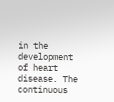in the development of heart disease. The continuous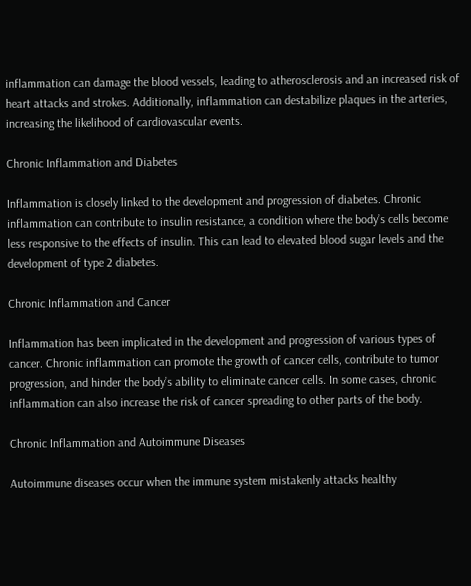inflammation can damage the blood vessels, leading to atherosclerosis and an increased risk of heart attacks and strokes. Additionally, inflammation can destabilize plaques in the arteries, increasing the likelihood of cardiovascular events.

Chronic Inflammation and Diabetes

Inflammation is closely linked to the development and progression of diabetes. Chronic inflammation can contribute to insulin resistance, a condition where the body’s cells become less responsive to the effects of insulin. This can lead to elevated blood sugar levels and the development of type 2 diabetes.

Chronic Inflammation and Cancer

Inflammation has been implicated in the development and progression of various types of cancer. Chronic inflammation can promote the growth of cancer cells, contribute to tumor progression, and hinder the body’s ability to eliminate cancer cells. In some cases, chronic inflammation can also increase the risk of cancer spreading to other parts of the body.

Chronic Inflammation and Autoimmune Diseases

Autoimmune diseases occur when the immune system mistakenly attacks healthy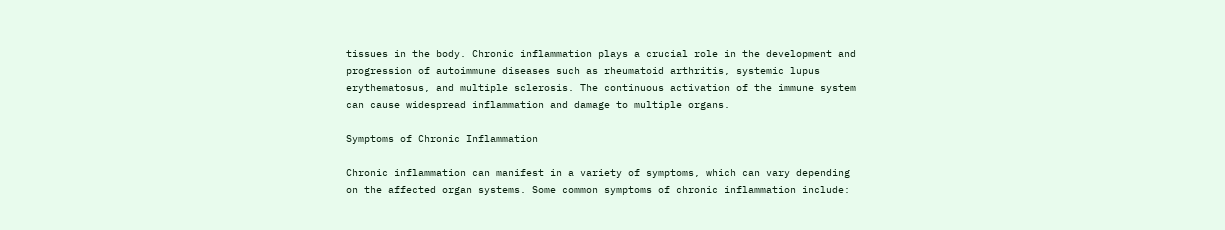tissues in the body. Chronic inflammation plays a crucial role in the development and progression of autoimmune diseases such as rheumatoid arthritis, systemic lupus erythematosus, and multiple sclerosis. The continuous activation of the immune system can cause widespread inflammation and damage to multiple organs.

Symptoms of Chronic Inflammation

Chronic inflammation can manifest in a variety of symptoms, which can vary depending on the affected organ systems. Some common symptoms of chronic inflammation include: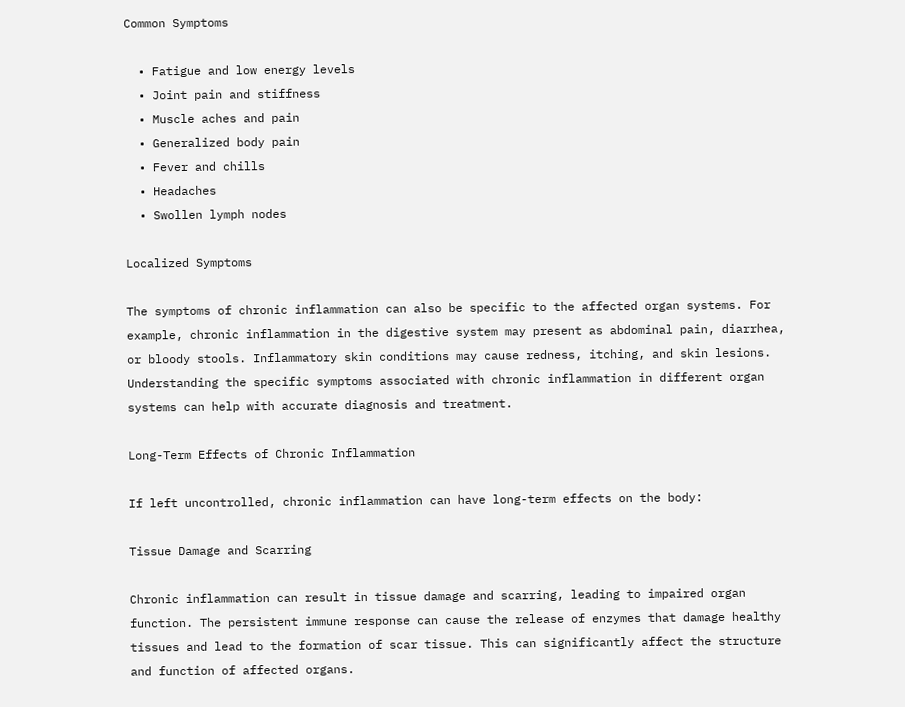Common Symptoms

  • Fatigue and low energy levels
  • Joint pain and stiffness
  • Muscle aches and pain
  • Generalized body pain
  • Fever and chills
  • Headaches
  • Swollen lymph nodes

Localized Symptoms

The symptoms of chronic inflammation can also be specific to the affected organ systems. For example, chronic inflammation in the digestive system may present as abdominal pain, diarrhea, or bloody stools. Inflammatory skin conditions may cause redness, itching, and skin lesions. Understanding the specific symptoms associated with chronic inflammation in different organ systems can help with accurate diagnosis and treatment.

Long-Term Effects of Chronic Inflammation

If left uncontrolled, chronic inflammation can have long-term effects on the body:

Tissue Damage and Scarring

Chronic inflammation can result in tissue damage and scarring, leading to impaired organ function. The persistent immune response can cause the release of enzymes that damage healthy tissues and lead to the formation of scar tissue. This can significantly affect the structure and function of affected organs.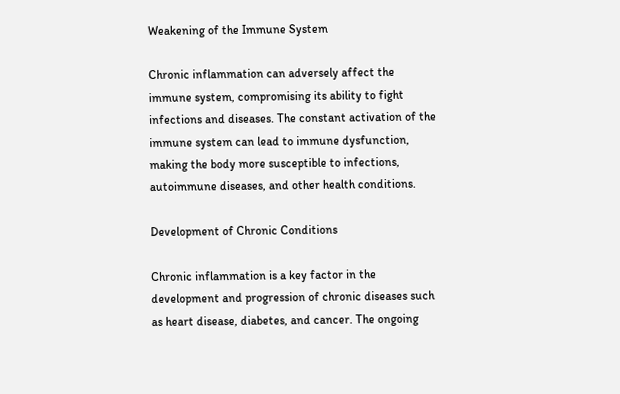Weakening of the Immune System

Chronic inflammation can adversely affect the immune system, compromising its ability to fight infections and diseases. The constant activation of the immune system can lead to immune dysfunction, making the body more susceptible to infections, autoimmune diseases, and other health conditions.

Development of Chronic Conditions

Chronic inflammation is a key factor in the development and progression of chronic diseases such as heart disease, diabetes, and cancer. The ongoing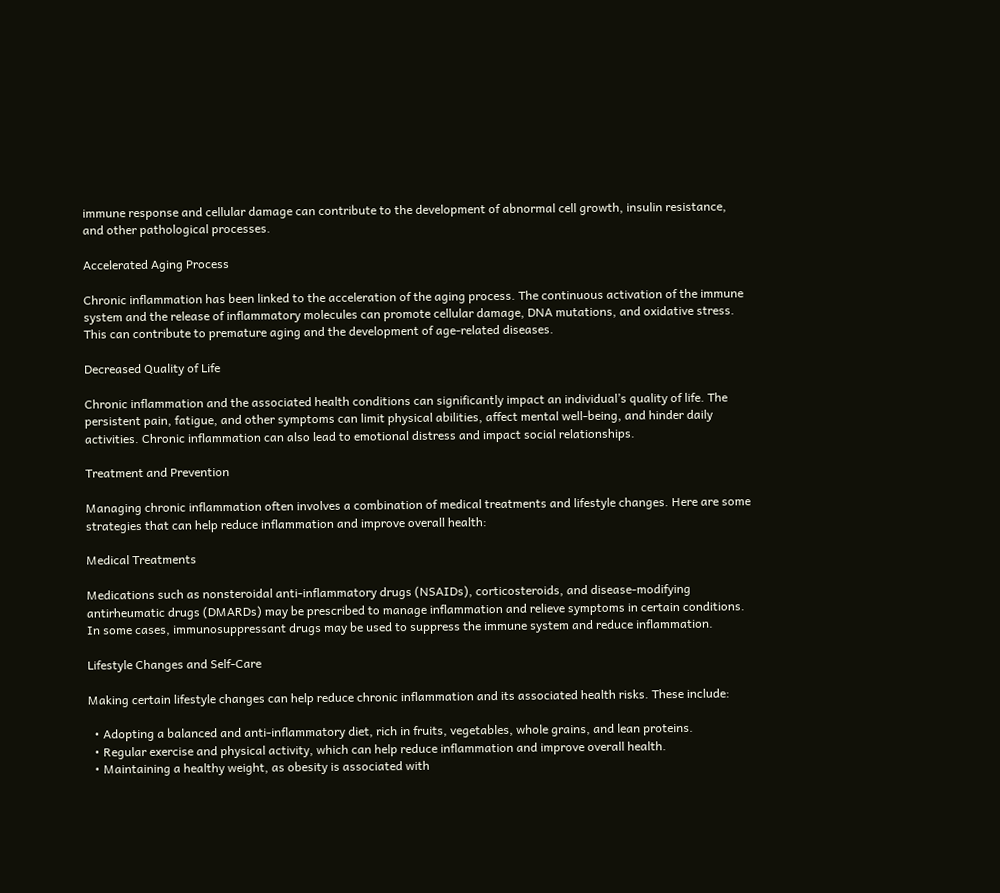immune response and cellular damage can contribute to the development of abnormal cell growth, insulin resistance, and other pathological processes.

Accelerated Aging Process

Chronic inflammation has been linked to the acceleration of the aging process. The continuous activation of the immune system and the release of inflammatory molecules can promote cellular damage, DNA mutations, and oxidative stress. This can contribute to premature aging and the development of age-related diseases.

Decreased Quality of Life

Chronic inflammation and the associated health conditions can significantly impact an individual’s quality of life. The persistent pain, fatigue, and other symptoms can limit physical abilities, affect mental well-being, and hinder daily activities. Chronic inflammation can also lead to emotional distress and impact social relationships.

Treatment and Prevention

Managing chronic inflammation often involves a combination of medical treatments and lifestyle changes. Here are some strategies that can help reduce inflammation and improve overall health:

Medical Treatments

Medications such as nonsteroidal anti-inflammatory drugs (NSAIDs), corticosteroids, and disease-modifying antirheumatic drugs (DMARDs) may be prescribed to manage inflammation and relieve symptoms in certain conditions. In some cases, immunosuppressant drugs may be used to suppress the immune system and reduce inflammation.

Lifestyle Changes and Self-Care

Making certain lifestyle changes can help reduce chronic inflammation and its associated health risks. These include:

  • Adopting a balanced and anti-inflammatory diet, rich in fruits, vegetables, whole grains, and lean proteins.
  • Regular exercise and physical activity, which can help reduce inflammation and improve overall health.
  • Maintaining a healthy weight, as obesity is associated with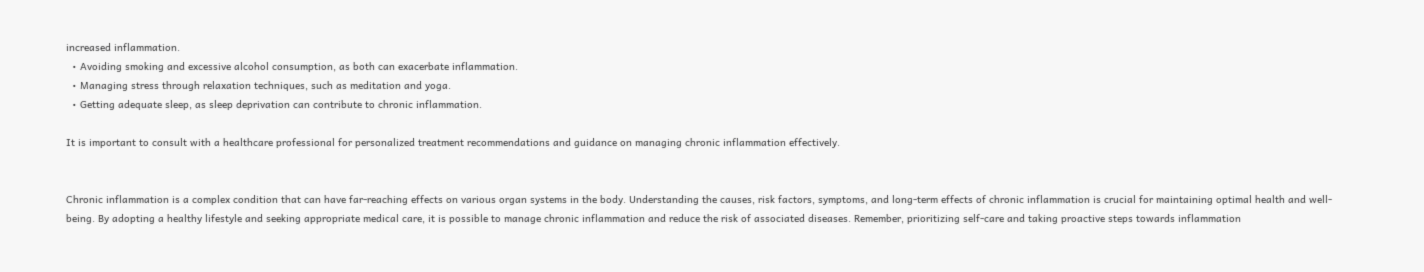increased inflammation.
  • Avoiding smoking and excessive alcohol consumption, as both can exacerbate inflammation.
  • Managing stress through relaxation techniques, such as meditation and yoga.
  • Getting adequate sleep, as sleep deprivation can contribute to chronic inflammation.

It is important to consult with a healthcare professional for personalized treatment recommendations and guidance on managing chronic inflammation effectively.


Chronic inflammation is a complex condition that can have far-reaching effects on various organ systems in the body. Understanding the causes, risk factors, symptoms, and long-term effects of chronic inflammation is crucial for maintaining optimal health and well-being. By adopting a healthy lifestyle and seeking appropriate medical care, it is possible to manage chronic inflammation and reduce the risk of associated diseases. Remember, prioritizing self-care and taking proactive steps towards inflammation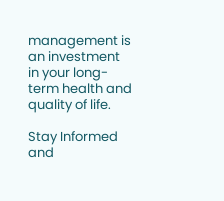management is an investment in your long-term health and quality of life.

Stay Informed and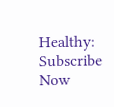Healthy: Subscribe Now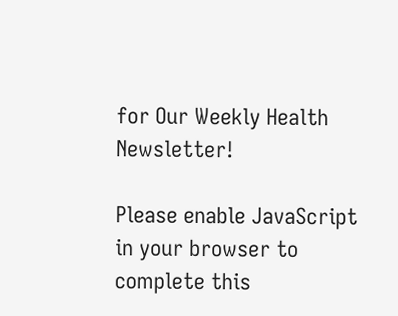for Our Weekly Health Newsletter!

Please enable JavaScript in your browser to complete this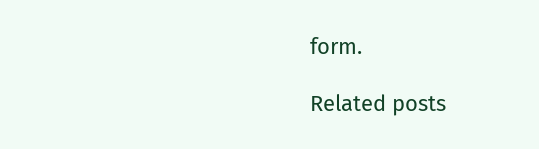form.

Related posts